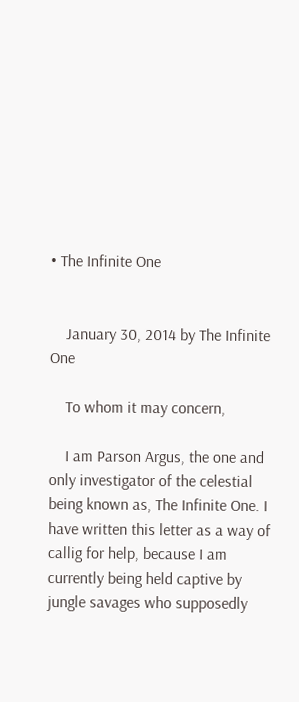• The Infinite One


    January 30, 2014 by The Infinite One

    To whom it may concern,

    I am Parson Argus, the one and only investigator of the celestial being known as, The Infinite One. I have written this letter as a way of callig for help, because I am currently being held captive by jungle savages who supposedly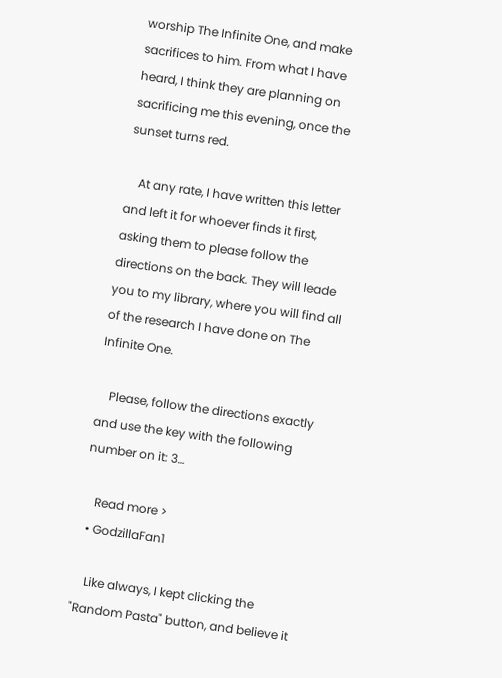worship The Infinite One, and make sacrifices to him. From what I have heard, I think they are planning on sacrificing me this evening, once the sunset turns red.

    At any rate, I have written this letter and left it for whoever finds it first, asking them to please follow the directions on the back. They will leade you to my library, where you will find all of the research I have done on The Infinite One.

    Please, follow the directions exactly and use the key with the following number on it: 3…

    Read more >
  • GodzillaFan1

    Like always, I kept clicking the "Random Pasta" button, and believe it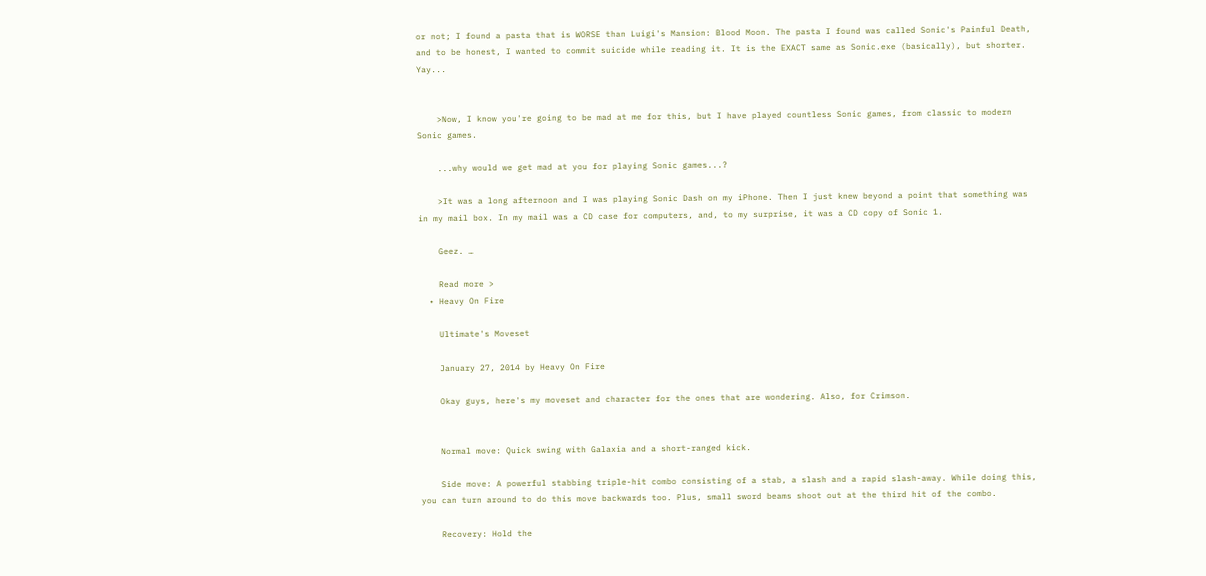or not; I found a pasta that is WORSE than Luigi's Mansion: Blood Moon. The pasta I found was called Sonic's Painful Death, and to be honest, I wanted to commit suicide while reading it. It is the EXACT same as Sonic.exe (basically), but shorter. Yay...


    >Now, I know you're going to be mad at me for this, but I have played countless Sonic games, from classic to modern Sonic games.

    ...why would we get mad at you for playing Sonic games...?

    >It was a long afternoon and I was playing Sonic Dash on my iPhone. Then I just knew beyond a point that something was in my mail box. In my mail was a CD case for computers, and, to my surprise, it was a CD copy of Sonic 1.

    Geez. …

    Read more >
  • Heavy On Fire

    Ultimate's Moveset

    January 27, 2014 by Heavy On Fire

    Okay guys, here's my moveset and character for the ones that are wondering. Also, for Crimson.


    Normal move: Quick swing with Galaxia and a short-ranged kick.

    Side move: A powerful stabbing triple-hit combo consisting of a stab, a slash and a rapid slash-away. While doing this, you can turn around to do this move backwards too. Plus, small sword beams shoot out at the third hit of the combo.

    Recovery: Hold the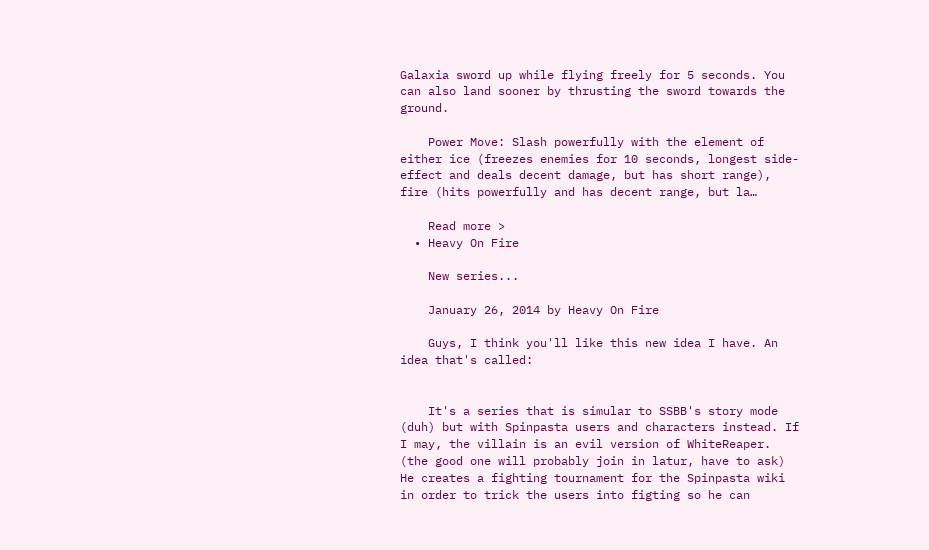Galaxia sword up while flying freely for 5 seconds. You can also land sooner by thrusting the sword towards the ground.

    Power Move: Slash powerfully with the element of either ice (freezes enemies for 10 seconds, longest side-effect and deals decent damage, but has short range), fire (hits powerfully and has decent range, but la…

    Read more >
  • Heavy On Fire

    New series...

    January 26, 2014 by Heavy On Fire

    Guys, I think you'll like this new idea I have. An idea that's called:


    It's a series that is simular to SSBB's story mode (duh) but with Spinpasta users and characters instead. If I may, the villain is an evil version of WhiteReaper. (the good one will probably join in latur, have to ask) He creates a fighting tournament for the Spinpasta wiki in order to trick the users into figting so he can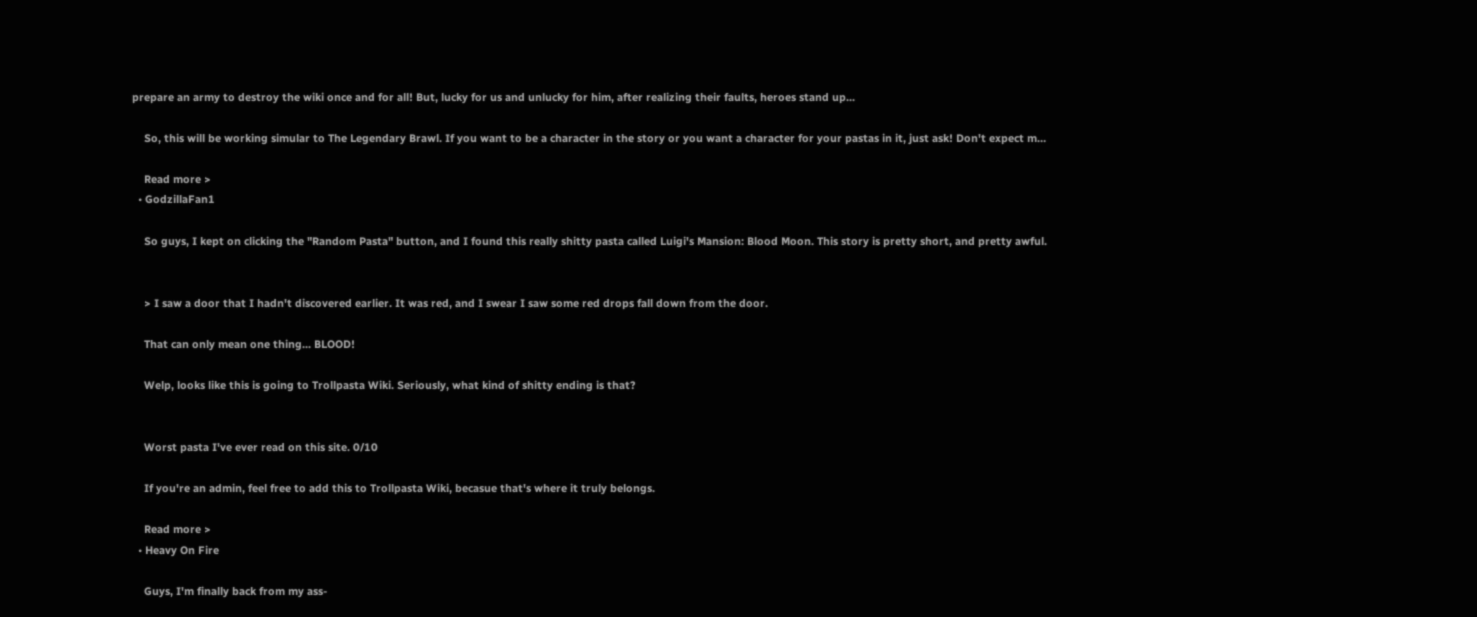prepare an army to destroy the wiki once and for all! But, lucky for us and unlucky for him, after realizing their faults, heroes stand up...

    So, this will be working simular to The Legendary Brawl. If you want to be a character in the story or you want a character for your pastas in it, just ask! Don't expect m…

    Read more >
  • GodzillaFan1

    So guys, I kept on clicking the "Random Pasta" button, and I found this really shitty pasta called Luigi's Mansion: Blood Moon. This story is pretty short, and pretty awful.


    > I saw a door that I hadn't discovered earlier. It was red, and I swear I saw some red drops fall down from the door.

    That can only mean one thing... BLOOD!

    Welp, looks like this is going to Trollpasta Wiki. Seriously, what kind of shitty ending is that?


    Worst pasta I've ever read on this site. 0/10

    If you're an admin, feel free to add this to Trollpasta Wiki, becasue that's where it truly belongs.

    Read more >
  • Heavy On Fire

    Guys, I'm finally back from my ass-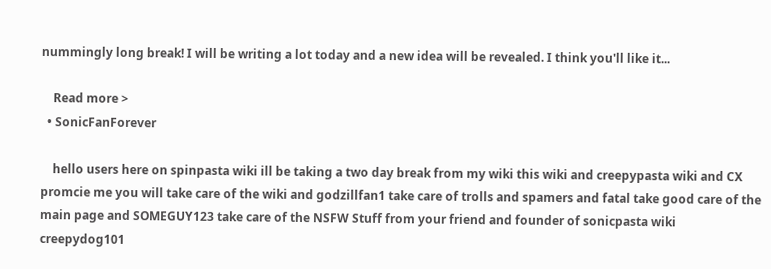nummingly long break! I will be writing a lot today and a new idea will be revealed. I think you'll like it...

    Read more >
  • SonicFanForever

    hello users here on spinpasta wiki ill be taking a two day break from my wiki this wiki and creepypasta wiki and CX promcie me you will take care of the wiki and godzillfan1 take care of trolls and spamers and fatal take good care of the main page and SOMEGUY123 take care of the NSFW Stuff from your friend and founder of sonicpasta wiki creepydog101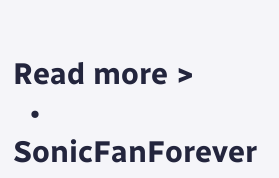Read more >
  • SonicFanForever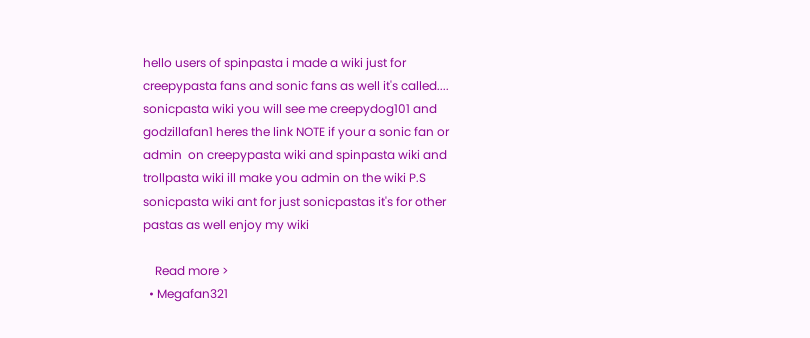hello users of spinpasta i made a wiki just for creepypasta fans and sonic fans as well it's called.... sonicpasta wiki you will see me creepydog101 and godzillafan1 heres the link NOTE if your a sonic fan or admin  on creepypasta wiki and spinpasta wiki and trollpasta wiki ill make you admin on the wiki P.S sonicpasta wiki ant for just sonicpastas it's for other pastas as well enjoy my wiki

    Read more >
  • Megafan321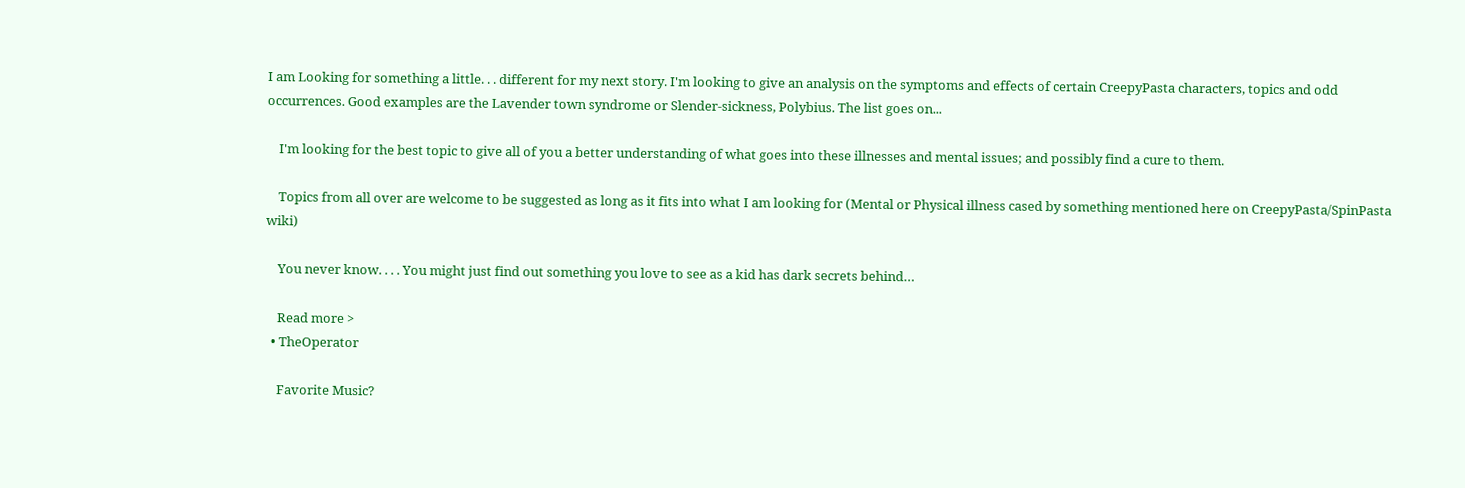I am Looking for something a little. . . different for my next story. I'm looking to give an analysis on the symptoms and effects of certain CreepyPasta characters, topics and odd occurrences. Good examples are the Lavender town syndrome or Slender-sickness, Polybius. The list goes on...

    I'm looking for the best topic to give all of you a better understanding of what goes into these illnesses and mental issues; and possibly find a cure to them.

    Topics from all over are welcome to be suggested as long as it fits into what I am looking for (Mental or Physical illness cased by something mentioned here on CreepyPasta/SpinPasta wiki)

    You never know. . . . You might just find out something you love to see as a kid has dark secrets behind…

    Read more >
  • TheOperator

    Favorite Music?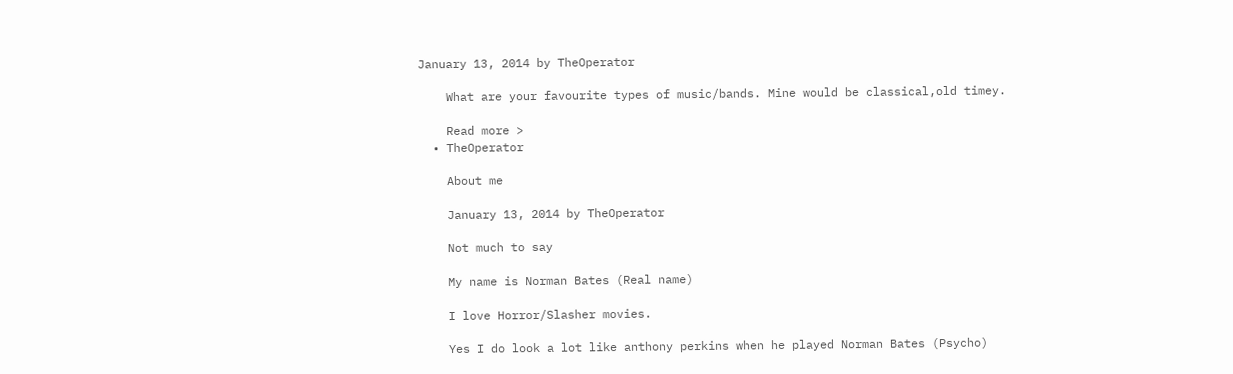January 13, 2014 by TheOperator

    What are your favourite types of music/bands. Mine would be classical,old timey.

    Read more >
  • TheOperator

    About me

    January 13, 2014 by TheOperator

    Not much to say

    My name is Norman Bates (Real name)

    I love Horror/Slasher movies.

    Yes I do look a lot like anthony perkins when he played Norman Bates (Psycho)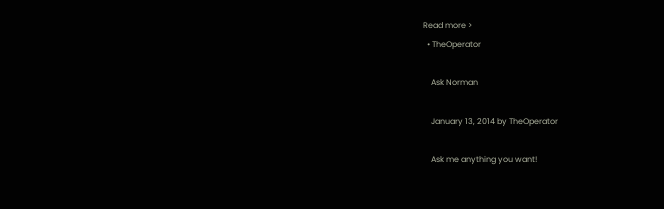Read more >
  • TheOperator

    Ask Norman

    January 13, 2014 by TheOperator

    Ask me anything you want!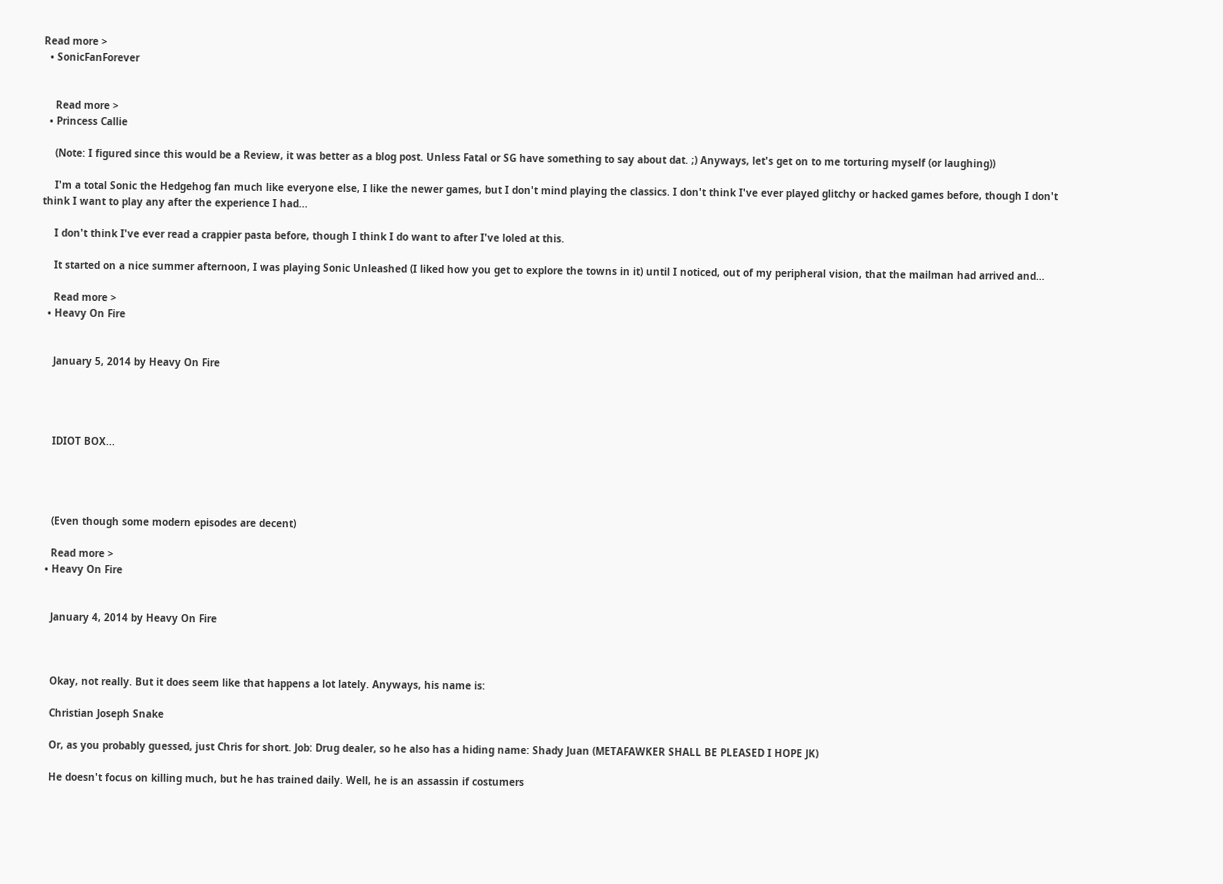Read more >
  • SonicFanForever


    Read more >
  • Princess Callie

    (Note: I figured since this would be a Review, it was better as a blog post. Unless Fatal or SG have something to say about dat. ;) Anyways, let's get on to me torturing myself (or laughing))

    I'm a total Sonic the Hedgehog fan much like everyone else, I like the newer games, but I don't mind playing the classics. I don't think I've ever played glitchy or hacked games before, though I don't think I want to play any after the experience I had...

    I don't think I've ever read a crappier pasta before, though I think I do want to after I've loled at this.

    It started on a nice summer afternoon, I was playing Sonic Unleashed (I liked how you get to explore the towns in it) until I noticed, out of my peripheral vision, that the mailman had arrived and…

    Read more >
  • Heavy On Fire


    January 5, 2014 by Heavy On Fire




    IDIOT BOX...




    (Even though some modern episodes are decent)

    Read more >
  • Heavy On Fire


    January 4, 2014 by Heavy On Fire



    Okay, not really. But it does seem like that happens a lot lately. Anyways, his name is:

    Christian Joseph Snake

    Or, as you probably guessed, just Chris for short. Job: Drug dealer, so he also has a hiding name: Shady Juan (METAFAWKER SHALL BE PLEASED I HOPE JK)

    He doesn't focus on killing much, but he has trained daily. Well, he is an assassin if costumers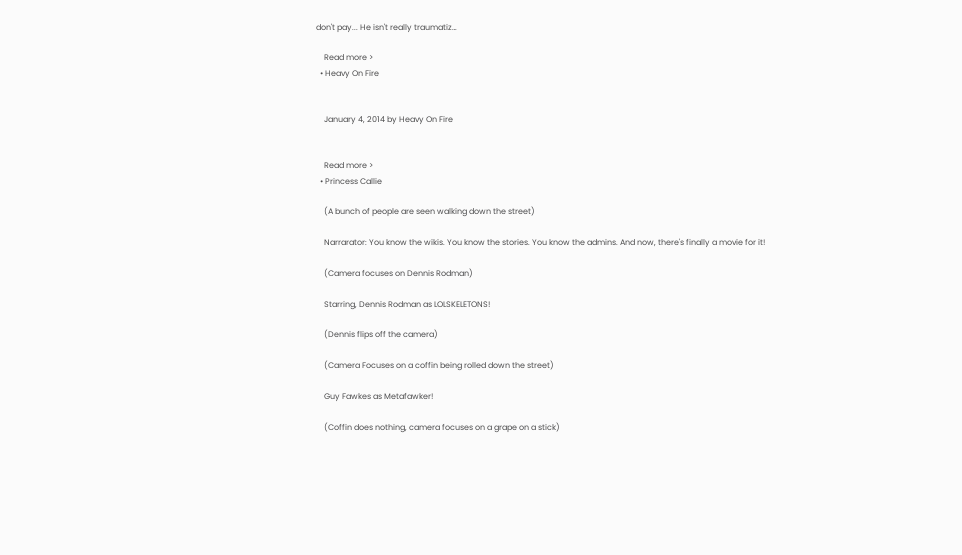don't pay... He isn't really traumatiz…

    Read more >
  • Heavy On Fire


    January 4, 2014 by Heavy On Fire


    Read more >
  • Princess Callie

    (A bunch of people are seen walking down the street)

    Narrarator: You know the wikis. You know the stories. You know the admins. And now, there's finally a movie for it!

    (Camera focuses on Dennis Rodman)

    Starring, Dennis Rodman as LOLSKELETONS!

    (Dennis flips off the camera)

    (Camera Focuses on a coffin being rolled down the street)

    Guy Fawkes as Metafawker!

    (Coffin does nothing, camera focuses on a grape on a stick)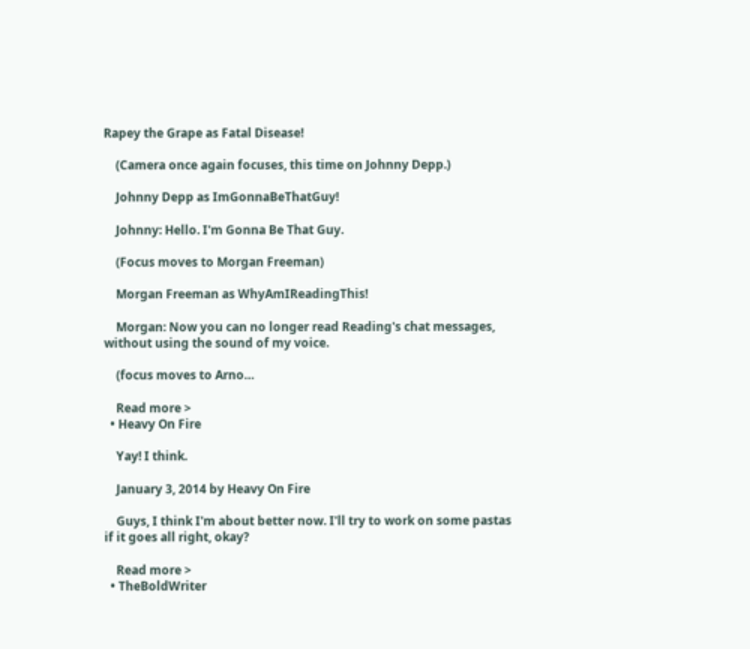Rapey the Grape as Fatal Disease!

    (Camera once again focuses, this time on Johnny Depp.)

    Johnny Depp as ImGonnaBeThatGuy!

    Johnny: Hello. I'm Gonna Be That Guy.

    (Focus moves to Morgan Freeman)

    Morgan Freeman as WhyAmIReadingThis!

    Morgan: Now you can no longer read Reading's chat messages, without using the sound of my voice.

    (focus moves to Arno…

    Read more >
  • Heavy On Fire

    Yay! I think.

    January 3, 2014 by Heavy On Fire

    Guys, I think I'm about better now. I'll try to work on some pastas if it goes all right, okay?

    Read more >
  • TheBoldWriter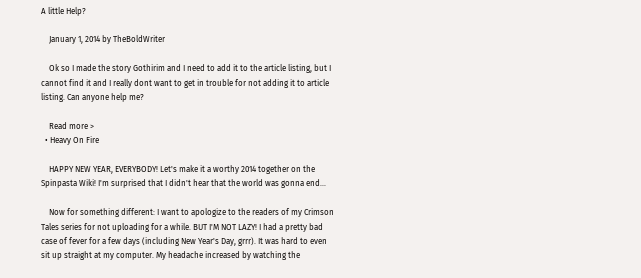A little Help?

    January 1, 2014 by TheBoldWriter

    Ok so I made the story Gothirim and I need to add it to the article listing, but I cannot find it and I really dont want to get in trouble for not adding it to article listing. Can anyone help me?

    Read more >
  • Heavy On Fire

    HAPPY NEW YEAR, EVERYBODY! Let's make it a worthy 2014 together on the Spinpasta Wiki! I'm surprised that I didn't hear that the world was gonna end...

    Now for something different: I want to apologize to the readers of my Crimson Tales series for not uploading for a while. BUT I'M NOT LAZY! I had a pretty bad case of fever for a few days (including New Year's Day, grrr). It was hard to even sit up straight at my computer. My headache increased by watching the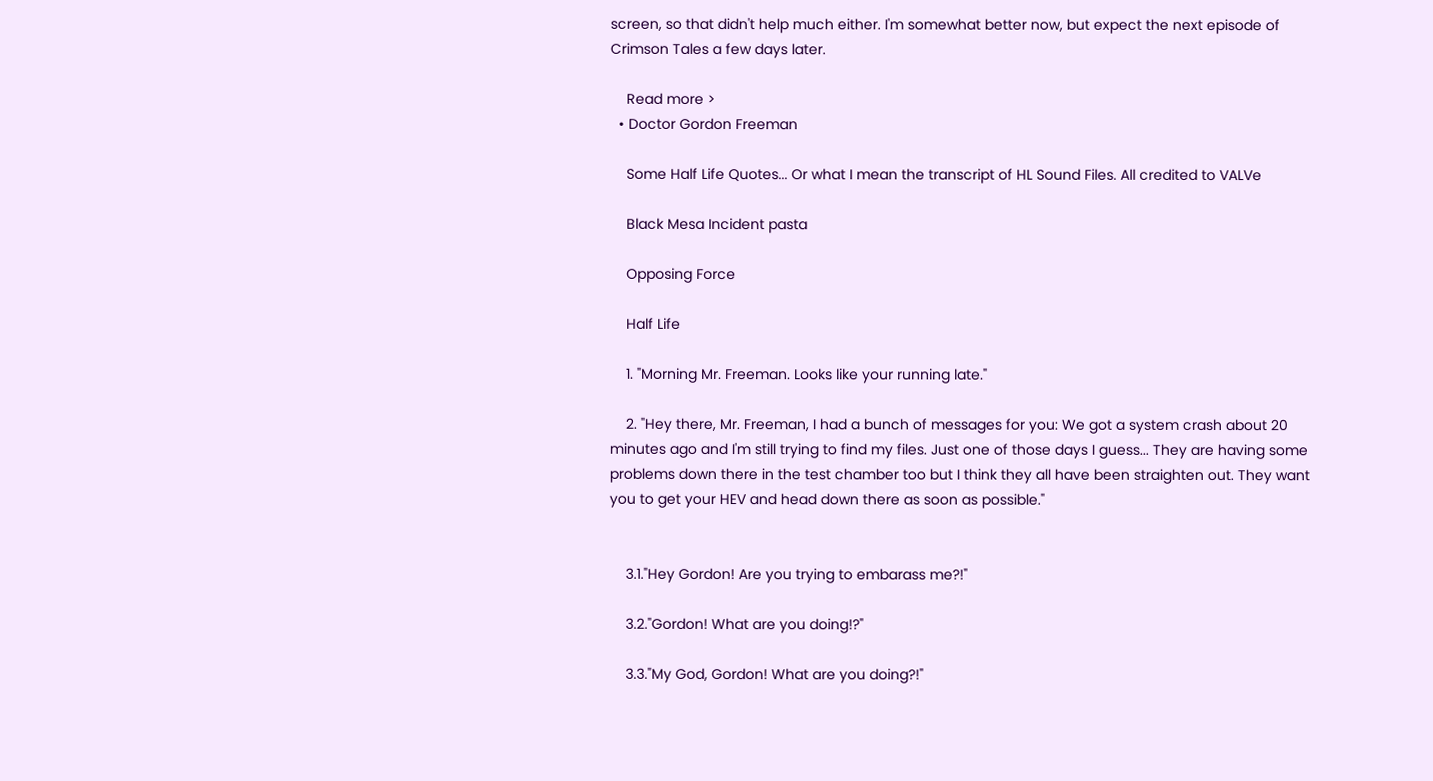screen, so that didn't help much either. I'm somewhat better now, but expect the next episode of Crimson Tales a few days later.

    Read more >
  • Doctor Gordon Freeman

    Some Half Life Quotes... Or what I mean the transcript of HL Sound Files. All credited to VALVe

    Black Mesa Incident pasta

    Opposing Force

    Half Life

    1. "Morning Mr. Freeman. Looks like your running late."

    2. "Hey there, Mr. Freeman, I had a bunch of messages for you: We got a system crash about 20 minutes ago and I'm still trying to find my files. Just one of those days I guess... They are having some problems down there in the test chamber too but I think they all have been straighten out. They want you to get your HEV and head down there as soon as possible."


    3.1."Hey Gordon! Are you trying to embarass me?!"

    3.2."Gordon! What are you doing!?"

    3.3."My God, Gordon! What are you doing?!"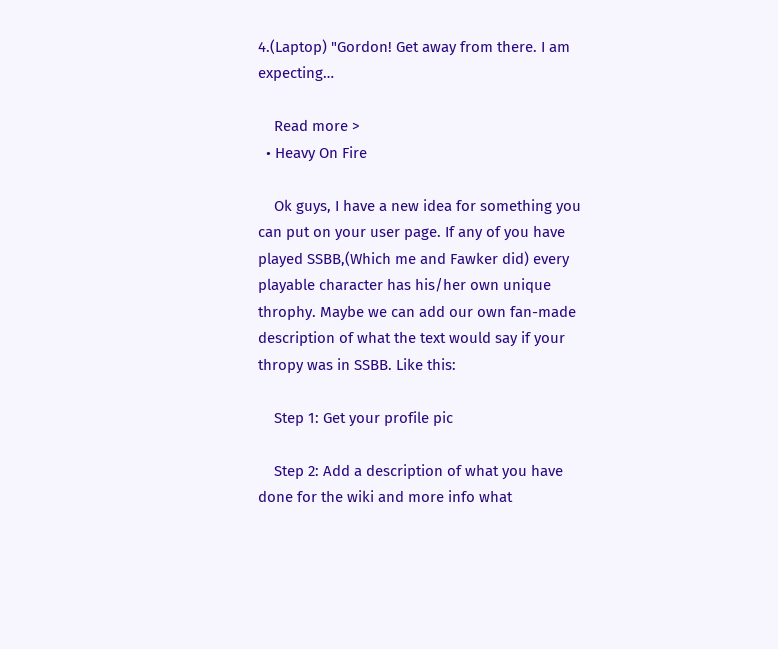4.(Laptop) "Gordon! Get away from there. I am expecting…

    Read more >
  • Heavy On Fire

    Ok guys, I have a new idea for something you can put on your user page. If any of you have played SSBB,(Which me and Fawker did) every playable character has his/her own unique throphy. Maybe we can add our own fan-made description of what the text would say if your thropy was in SSBB. Like this:

    Step 1: Get your profile pic

    Step 2: Add a description of what you have done for the wiki and more info what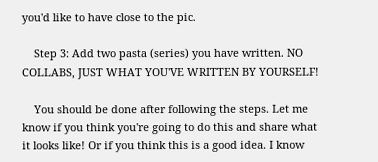you'd like to have close to the pic.

    Step 3: Add two pasta (series) you have written. NO COLLABS, JUST WHAT YOU'VE WRITTEN BY YOURSELF!

    You should be done after following the steps. Let me know if you think you're going to do this and share what it looks like! Or if you think this is a good idea. I know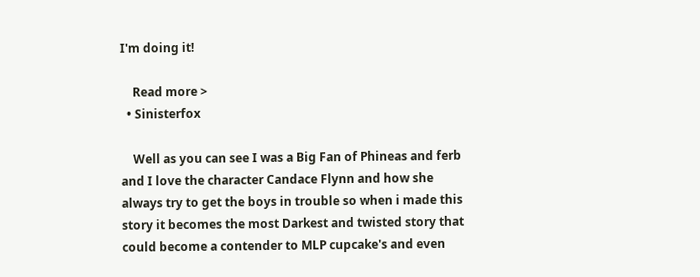I'm doing it!

    Read more >
  • Sinisterfox

    Well as you can see I was a Big Fan of Phineas and ferb and I love the character Candace Flynn and how she always try to get the boys in trouble so when i made this story it becomes the most Darkest and twisted story that could become a contender to MLP cupcake's and even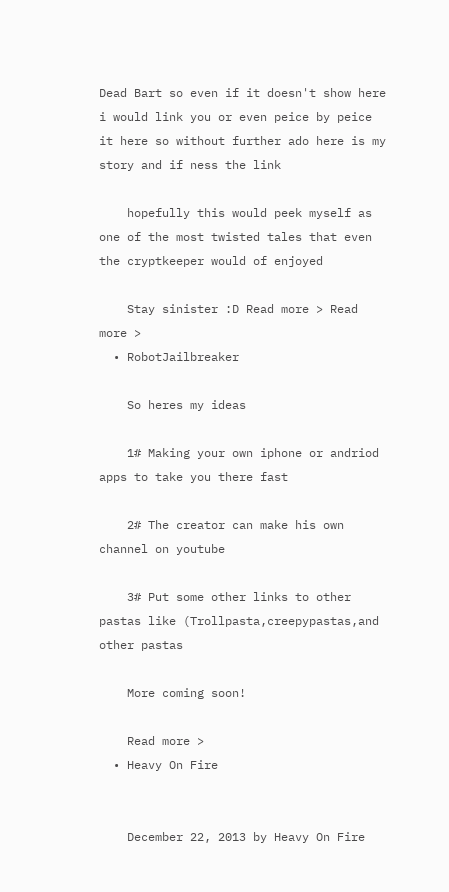Dead Bart so even if it doesn't show here i would link you or even peice by peice it here so without further ado here is my story and if ness the link

    hopefully this would peek myself as one of the most twisted tales that even the cryptkeeper would of enjoyed

    Stay sinister :D Read more > Read more >
  • RobotJailbreaker

    So heres my ideas

    1# Making your own iphone or andriod apps to take you there fast

    2# The creator can make his own channel on youtube

    3# Put some other links to other pastas like (Trollpasta,creepypastas,and other pastas

    More coming soon!

    Read more >
  • Heavy On Fire


    December 22, 2013 by Heavy On Fire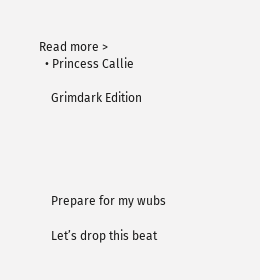Read more >
  • Princess Callie

    Grimdark Edition





    Prepare for my wubs

    Let’s drop this beat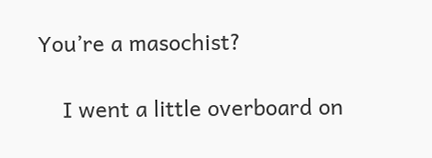You’re a masochist?

    I went a little overboard on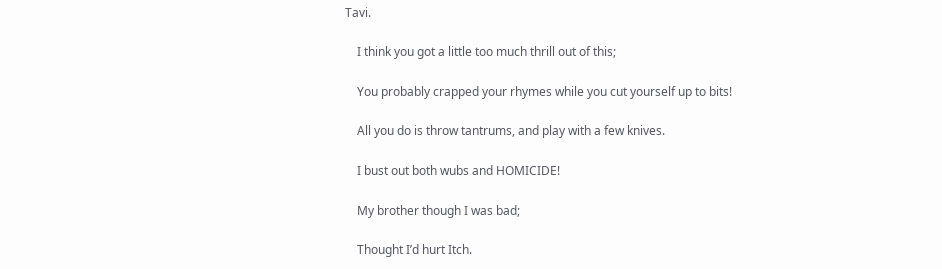Tavi.

    I think you got a little too much thrill out of this;

    You probably crapped your rhymes while you cut yourself up to bits!

    All you do is throw tantrums, and play with a few knives.

    I bust out both wubs and HOMICIDE!

    My brother though I was bad;

    Thought I’d hurt Itch.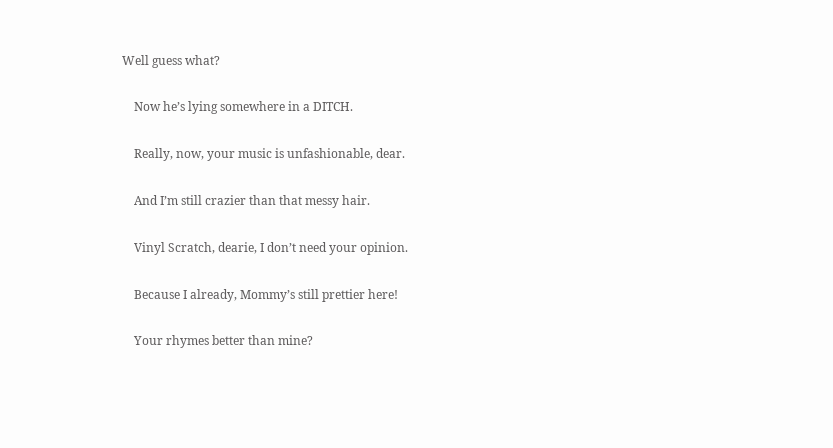Well guess what?

    Now he’s lying somewhere in a DITCH.

    Really, now, your music is unfashionable, dear.

    And I’m still crazier than that messy hair.

    Vinyl Scratch, dearie, I don’t need your opinion.

    Because I already, Mommy’s still prettier here!

    Your rhymes better than mine?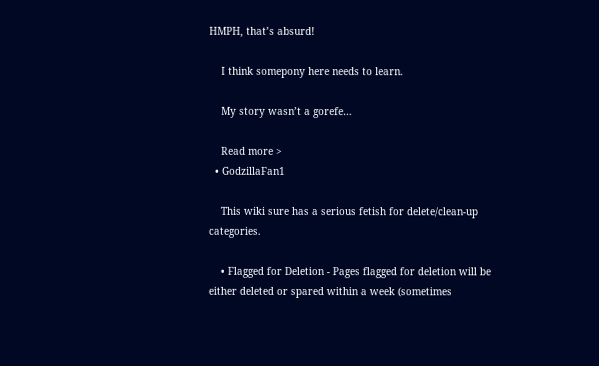HMPH, that’s absurd!

    I think somepony here needs to learn.

    My story wasn’t a gorefe…

    Read more >
  • GodzillaFan1

    This wiki sure has a serious fetish for delete/clean-up categories.

    • Flagged for Deletion - Pages flagged for deletion will be either deleted or spared within a week (sometimes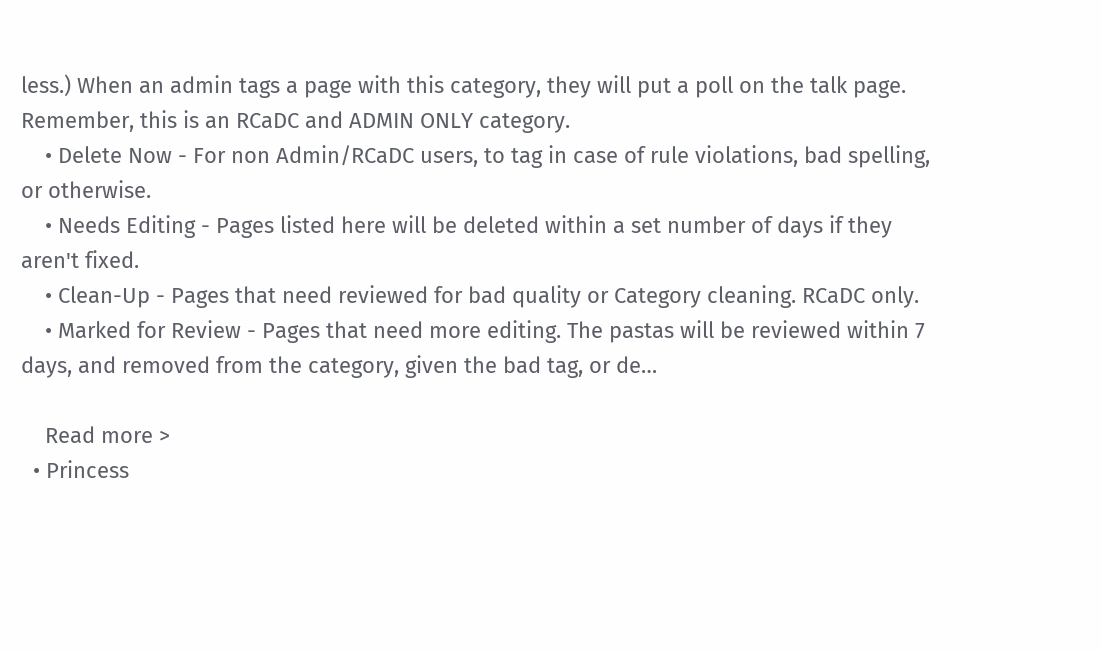less.) When an admin tags a page with this category, they will put a poll on the talk page. Remember, this is an RCaDC and ADMIN ONLY category.
    • Delete Now - For non Admin/RCaDC users, to tag in case of rule violations, bad spelling, or otherwise.
    • Needs Editing - Pages listed here will be deleted within a set number of days if they aren't fixed.
    • Clean-Up - Pages that need reviewed for bad quality or Category cleaning. RCaDC only.
    • Marked for Review - Pages that need more editing. The pastas will be reviewed within 7 days, and removed from the category, given the bad tag, or de…

    Read more >
  • Princess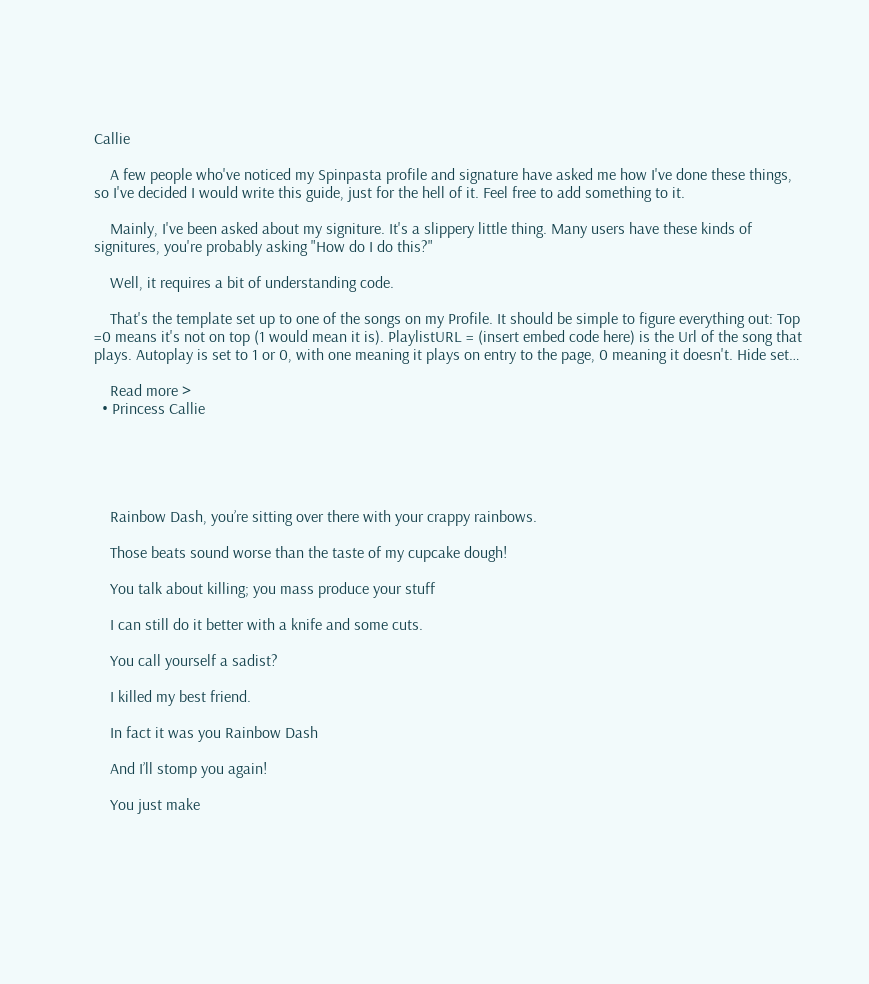Callie

    A few people who've noticed my Spinpasta profile and signature have asked me how I've done these things, so I've decided I would write this guide, just for the hell of it. Feel free to add something to it.

    Mainly, I've been asked about my signiture. It's a slippery little thing. Many users have these kinds of signitures, you're probably asking "How do I do this?"

    Well, it requires a bit of understanding code.

    That's the template set up to one of the songs on my Profile. It should be simple to figure everything out: Top =0 means it's not on top (1 would mean it is). PlaylistURL = (insert embed code here) is the Url of the song that plays. Autoplay is set to 1 or 0, with one meaning it plays on entry to the page, 0 meaning it doesn't. Hide set…

    Read more >
  • Princess Callie





    Rainbow Dash, you’re sitting over there with your crappy rainbows.

    Those beats sound worse than the taste of my cupcake dough!

    You talk about killing; you mass produce your stuff

    I can still do it better with a knife and some cuts.

    You call yourself a sadist?

    I killed my best friend.

    In fact it was you Rainbow Dash

    And I’ll stomp you again!

    You just make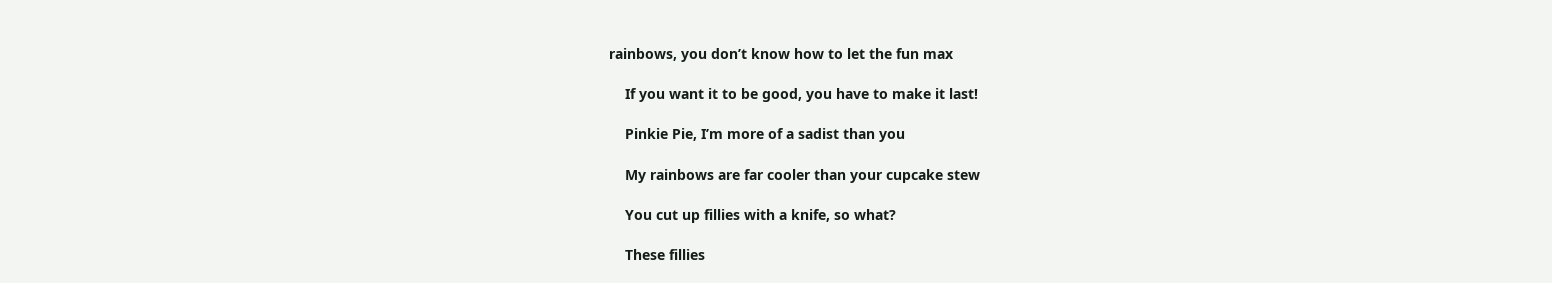rainbows, you don’t know how to let the fun max

    If you want it to be good, you have to make it last!

    Pinkie Pie, I’m more of a sadist than you

    My rainbows are far cooler than your cupcake stew

    You cut up fillies with a knife, so what?

    These fillies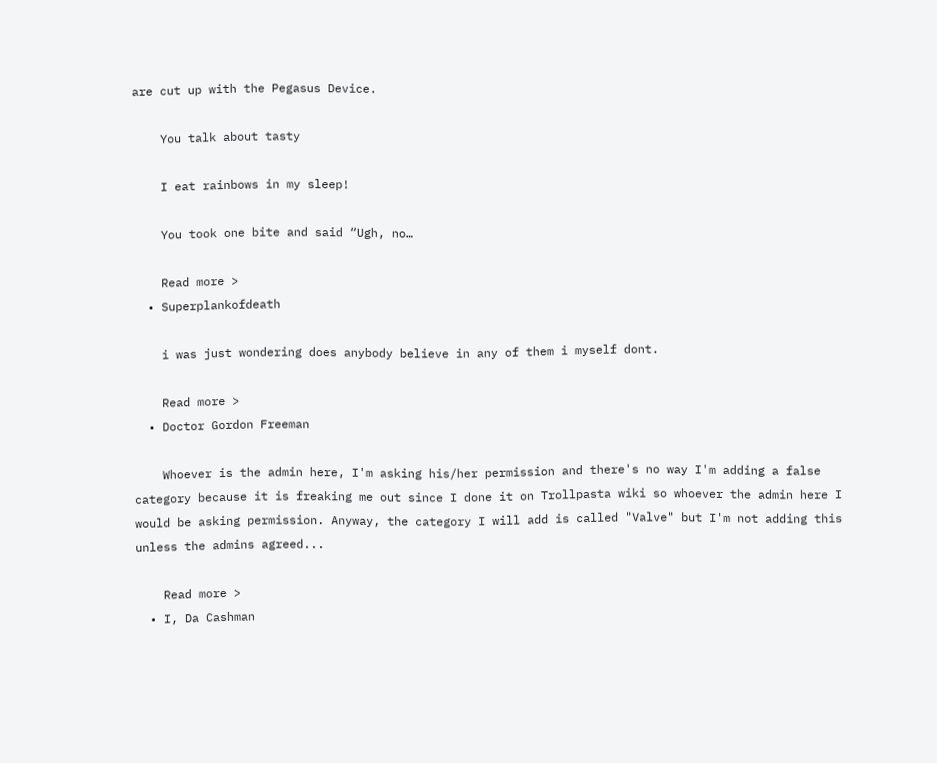are cut up with the Pegasus Device.

    You talk about tasty

    I eat rainbows in my sleep!

    You took one bite and said “Ugh, no…

    Read more >
  • Superplankofdeath

    i was just wondering does anybody believe in any of them i myself dont.

    Read more >
  • Doctor Gordon Freeman

    Whoever is the admin here, I'm asking his/her permission and there's no way I'm adding a false category because it is freaking me out since I done it on Trollpasta wiki so whoever the admin here I would be asking permission. Anyway, the category I will add is called "Valve" but I'm not adding this unless the admins agreed...

    Read more >
  • I, Da Cashman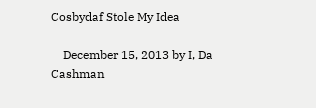Cosbydaf Stole My Idea

    December 15, 2013 by I, Da Cashman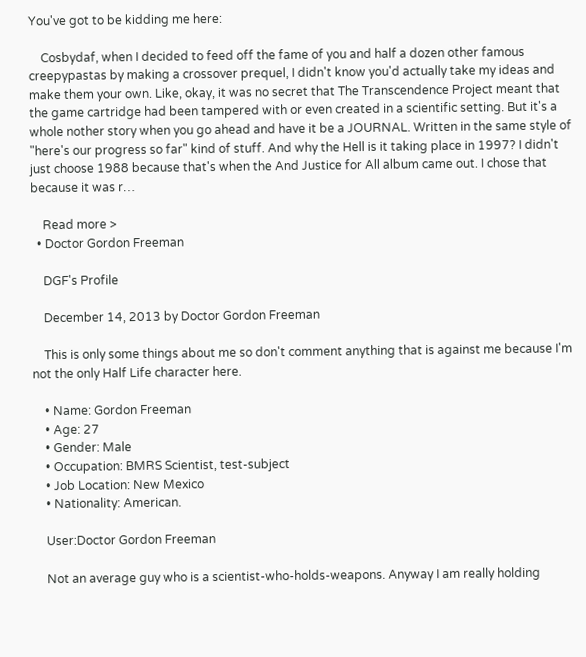You've got to be kidding me here:

    Cosbydaf, when I decided to feed off the fame of you and half a dozen other famous creepypastas by making a crossover prequel, I didn't know you'd actually take my ideas and make them your own. Like, okay, it was no secret that The Transcendence Project meant that the game cartridge had been tampered with or even created in a scientific setting. But it's a whole nother story when you go ahead and have it be a JOURNAL. Written in the same style of "here's our progress so far" kind of stuff. And why the Hell is it taking place in 1997? I didn't just choose 1988 because that's when the And Justice for All album came out. I chose that because it was r…

    Read more >
  • Doctor Gordon Freeman

    DGF's Profile

    December 14, 2013 by Doctor Gordon Freeman

    This is only some things about me so don't comment anything that is against me because I'm not the only Half Life character here.

    • Name: Gordon Freeman
    • Age: 27
    • Gender: Male
    • Occupation: BMRS Scientist, test-subject
    • Job Location: New Mexico
    • Nationality: American.

    User:Doctor Gordon Freeman

    Not an average guy who is a scientist-who-holds-weapons. Anyway I am really holding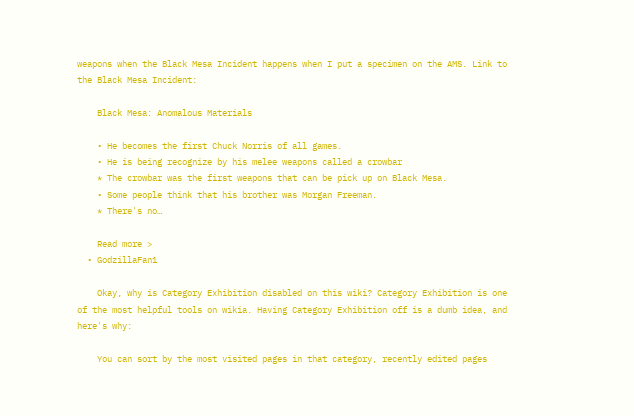weapons when the Black Mesa Incident happens when I put a specimen on the AMS. Link to the Black Mesa Incident:

    Black Mesa: Anomalous Materials

    • He becomes the first Chuck Norris of all games.
    • He is being recognize by his melee weapons called a crowbar
    * The crowbar was the first weapons that can be pick up on Black Mesa.
    • Some people think that his brother was Morgan Freeman.
    * There's no…

    Read more >
  • GodzillaFan1

    Okay, why is Category Exhibition disabled on this wiki? Category Exhibition is one of the most helpful tools on wikia. Having Category Exhibition off is a dumb idea, and here's why:

    You can sort by the most visited pages in that category, recently edited pages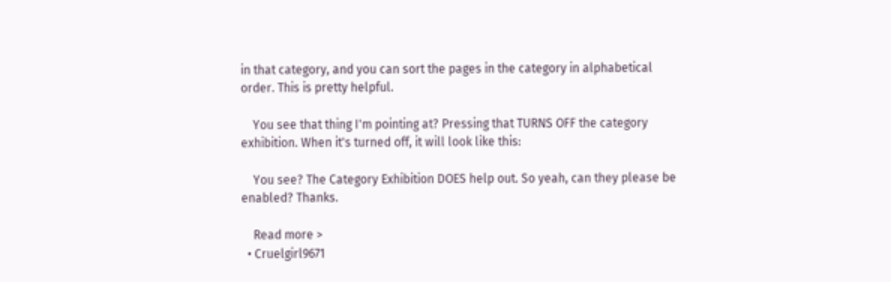in that category, and you can sort the pages in the category in alphabetical order. This is pretty helpful.

    You see that thing I'm pointing at? Pressing that TURNS OFF the category exhibition. When it's turned off, it will look like this:

    You see? The Category Exhibition DOES help out. So yeah, can they please be enabled? Thanks.

    Read more >
  • Cruelgirl9671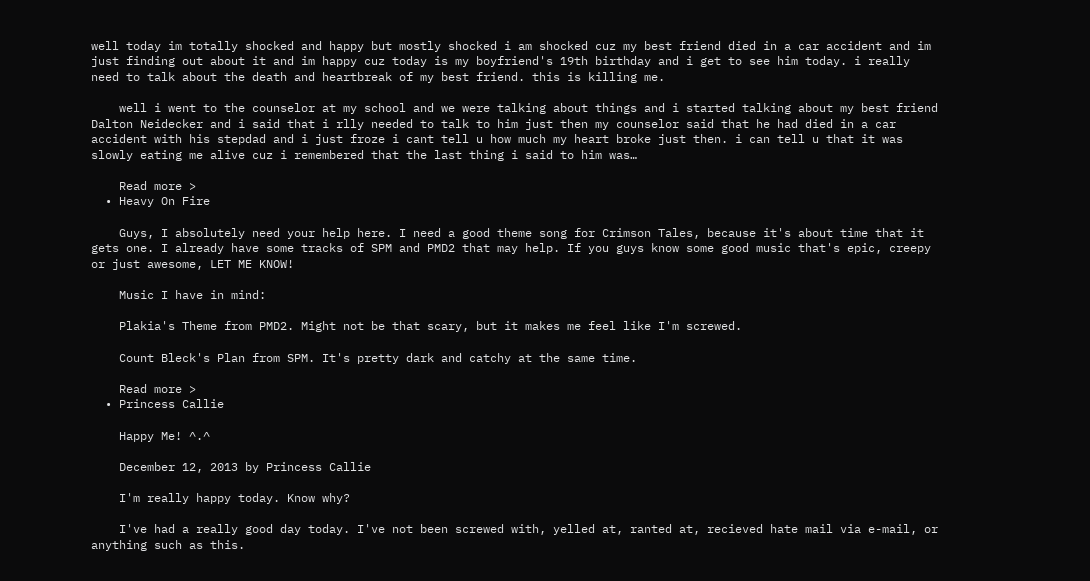well today im totally shocked and happy but mostly shocked i am shocked cuz my best friend died in a car accident and im just finding out about it and im happy cuz today is my boyfriend's 19th birthday and i get to see him today. i really need to talk about the death and heartbreak of my best friend. this is killing me.

    well i went to the counselor at my school and we were talking about things and i started talking about my best friend Dalton Neidecker and i said that i rlly needed to talk to him just then my counselor said that he had died in a car accident with his stepdad and i just froze i cant tell u how much my heart broke just then. i can tell u that it was slowly eating me alive cuz i remembered that the last thing i said to him was…

    Read more >
  • Heavy On Fire

    Guys, I absolutely need your help here. I need a good theme song for Crimson Tales, because it's about time that it gets one. I already have some tracks of SPM and PMD2 that may help. If you guys know some good music that's epic, creepy or just awesome, LET ME KNOW!

    Music I have in mind:

    Plakia's Theme from PMD2. Might not be that scary, but it makes me feel like I'm screwed.

    Count Bleck's Plan from SPM. It's pretty dark and catchy at the same time.

    Read more >
  • Princess Callie

    Happy Me! ^.^

    December 12, 2013 by Princess Callie

    I'm really happy today. Know why?

    I've had a really good day today. I've not been screwed with, yelled at, ranted at, recieved hate mail via e-mail, or anything such as this.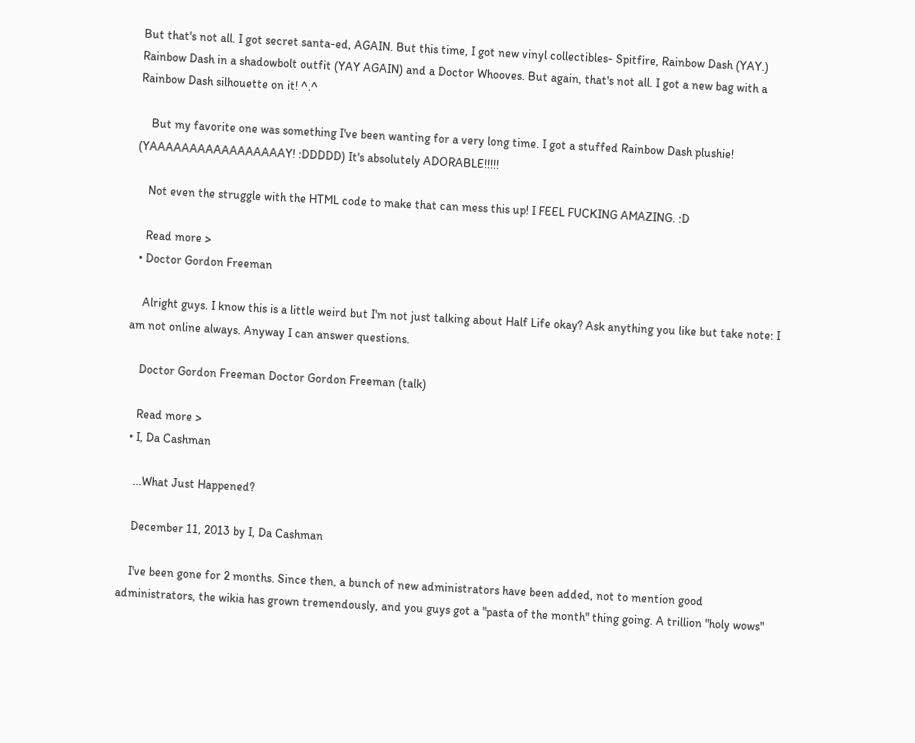But that's not all. I got secret santa-ed, AGAIN. But this time, I got new vinyl collectibles- Spitfire, Rainbow Dash (YAY.) Rainbow Dash in a shadowbolt outfit (YAY AGAIN) and a Doctor Whooves. But again, that's not all. I got a new bag with a Rainbow Dash silhouette on it! ^.^

    But my favorite one was something I've been wanting for a very long time. I got a stuffed Rainbow Dash plushie! (YAAAAAAAAAAAAAAAAAY! :DDDDD) It's absolutely ADORABLE!!!!!

    Not even the struggle with the HTML code to make that can mess this up! I FEEL FUCKING AMAZING. :D

    Read more >
  • Doctor Gordon Freeman

    Alright guys. I know this is a little weird but I'm not just talking about Half Life okay? Ask anything you like but take note: I am not online always. Anyway I can answer questions.

    Doctor Gordon Freeman Doctor Gordon Freeman (talk)

    Read more >
  • I, Da Cashman

    ...What Just Happened?

    December 11, 2013 by I, Da Cashman

    I've been gone for 2 months. Since then, a bunch of new administrators have been added, not to mention good administrators, the wikia has grown tremendously, and you guys got a "pasta of the month" thing going. A trillion "holy wows"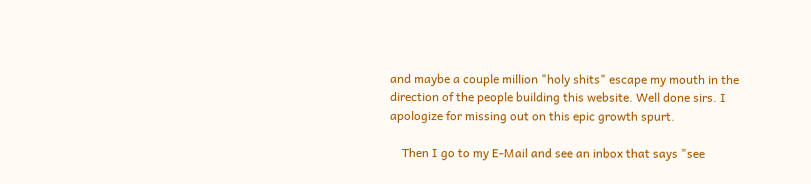and maybe a couple million "holy shits" escape my mouth in the direction of the people building this website. Well done sirs. I apologize for missing out on this epic growth spurt.

    Then I go to my E-Mail and see an inbox that says "see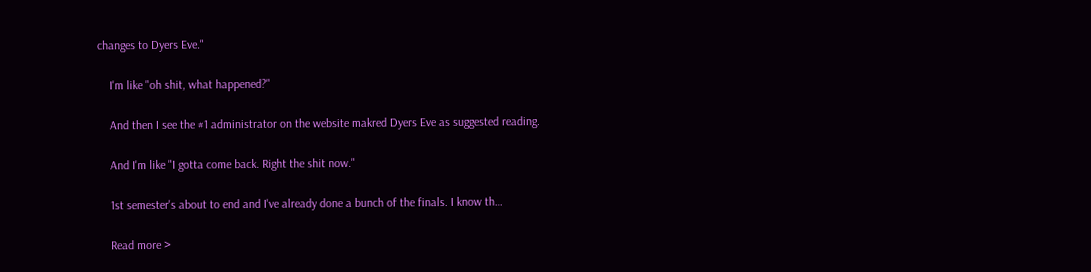changes to Dyers Eve."

    I'm like "oh shit, what happened?"

    And then I see the #1 administrator on the website makred Dyers Eve as suggested reading.

    And I'm like "I gotta come back. Right the shit now."

    1st semester's about to end and I've already done a bunch of the finals. I know th…

    Read more >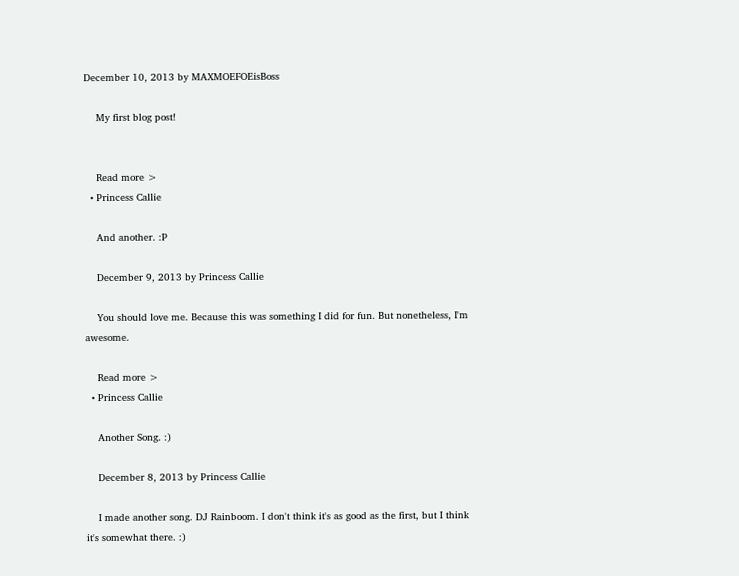December 10, 2013 by MAXMOEFOEisBoss

    My first blog post!


    Read more >
  • Princess Callie

    And another. :P

    December 9, 2013 by Princess Callie

    You should love me. Because this was something I did for fun. But nonetheless, I'm awesome.

    Read more >
  • Princess Callie

    Another Song. :)

    December 8, 2013 by Princess Callie

    I made another song. DJ Rainboom. I don't think it's as good as the first, but I think it's somewhat there. :)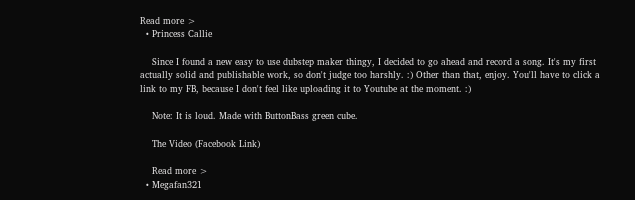Read more >
  • Princess Callie

    Since I found a new easy to use dubstep maker thingy, I decided to go ahead and record a song. It's my first actually solid and publishable work, so don't judge too harshly. :) Other than that, enjoy. You'll have to click a link to my FB, because I don't feel like uploading it to Youtube at the moment. :)

    Note: It is loud. Made with ButtonBass green cube.

    The Video (Facebook Link)

    Read more >
  • Megafan321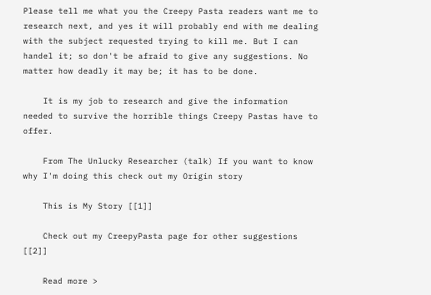Please tell me what you the Creepy Pasta readers want me to research next, and yes it will probably end with me dealing with the subject requested trying to kill me. But I can handel it; so don't be afraid to give any suggestions. No matter how deadly it may be; it has to be done.

    It is my job to research and give the information needed to survive the horrible things Creepy Pastas have to offer.

    From The Unlucky Researcher (talk) If you want to know why I'm doing this check out my Origin story

    This is My Story [[1]]

    Check out my CreepyPasta page for other suggestions [[2]]

    Read more >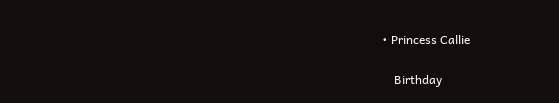• Princess Callie

    Birthday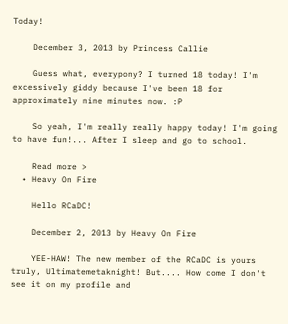Today!

    December 3, 2013 by Princess Callie

    Guess what, everypony? I turned 18 today! I'm excessively giddy because I've been 18 for approximately nine minutes now. :P

    So yeah, I'm really really happy today! I'm going to have fun!... After I sleep and go to school.

    Read more >
  • Heavy On Fire

    Hello RCaDC!

    December 2, 2013 by Heavy On Fire

    YEE-HAW! The new member of the RCaDC is yours truly, Ultimatemetaknight! But.... How come I don't see it on my profile and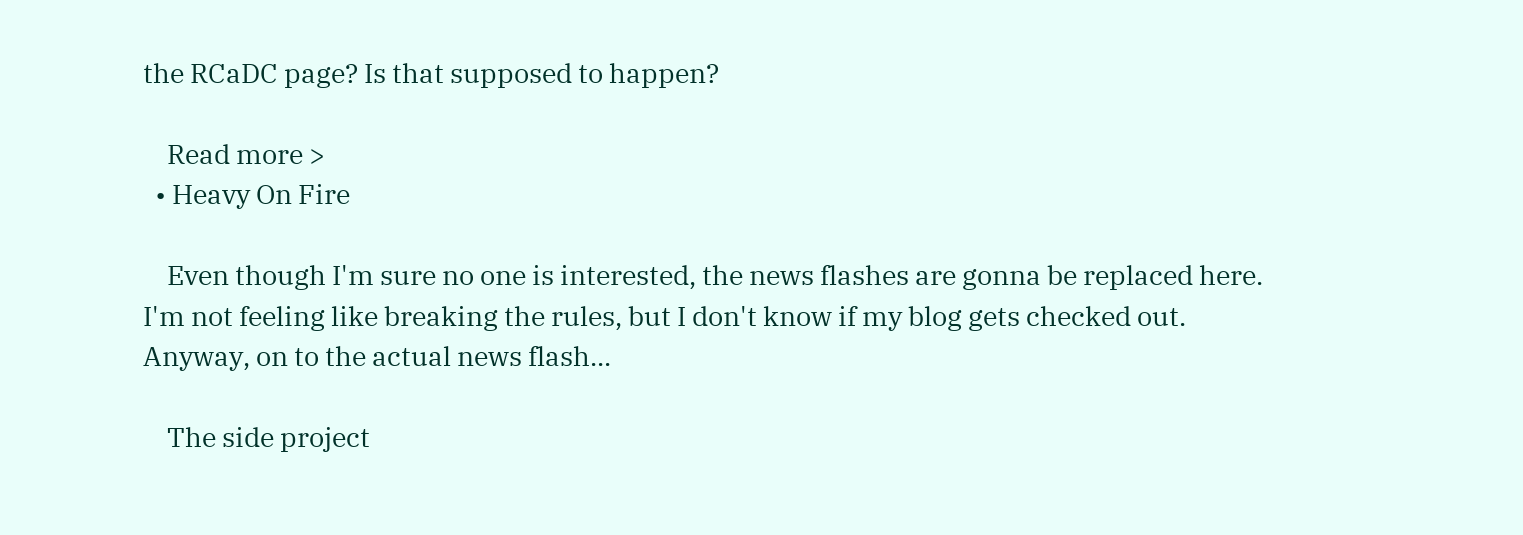the RCaDC page? Is that supposed to happen?

    Read more >
  • Heavy On Fire

    Even though I'm sure no one is interested, the news flashes are gonna be replaced here. I'm not feeling like breaking the rules, but I don't know if my blog gets checked out. Anyway, on to the actual news flash...

    The side project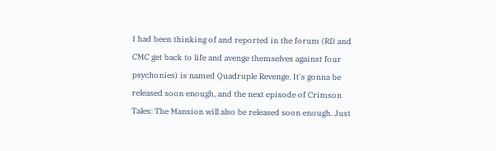I had been thinking of and reported in the forum (RD and CMC get back to life and avenge themselves against four psychonies) is named Quadruple Revenge. It's gonna be released soon enough, and the next episode of Crimson Tales: The Mansion will also be released soon enough. Just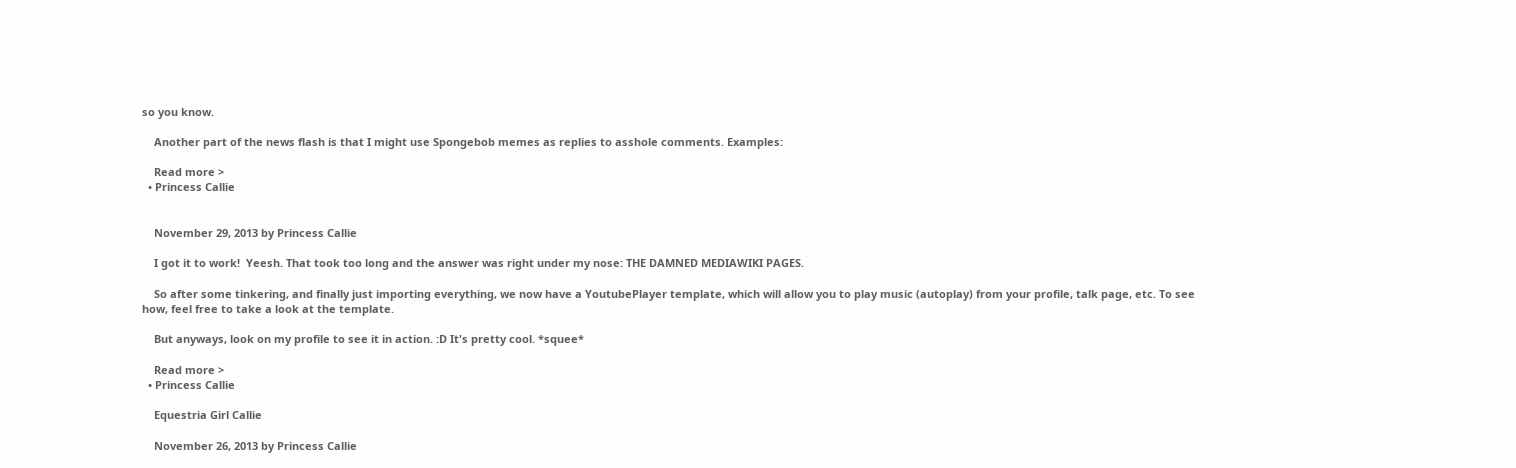so you know.

    Another part of the news flash is that I might use Spongebob memes as replies to asshole comments. Examples:

    Read more >
  • Princess Callie


    November 29, 2013 by Princess Callie

    I got it to work!  Yeesh. That took too long and the answer was right under my nose: THE DAMNED MEDIAWIKI PAGES.

    So after some tinkering, and finally just importing everything, we now have a YoutubePlayer template, which will allow you to play music (autoplay) from your profile, talk page, etc. To see how, feel free to take a look at the template.

    But anyways, look on my profile to see it in action. :D It's pretty cool. *squee*

    Read more >
  • Princess Callie

    Equestria Girl Callie

    November 26, 2013 by Princess Callie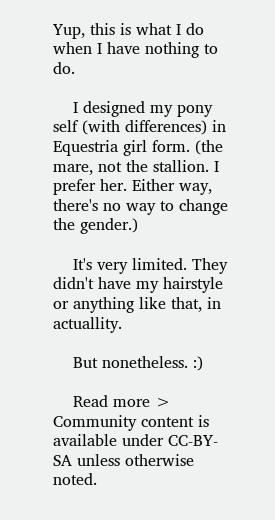Yup, this is what I do when I have nothing to do.

    I designed my pony self (with differences) in Equestria girl form. (the mare, not the stallion. I prefer her. Either way, there's no way to change the gender.)

    It's very limited. They didn't have my hairstyle or anything like that, in actuallity.

    But nonetheless. :)

    Read more >
Community content is available under CC-BY-SA unless otherwise noted.